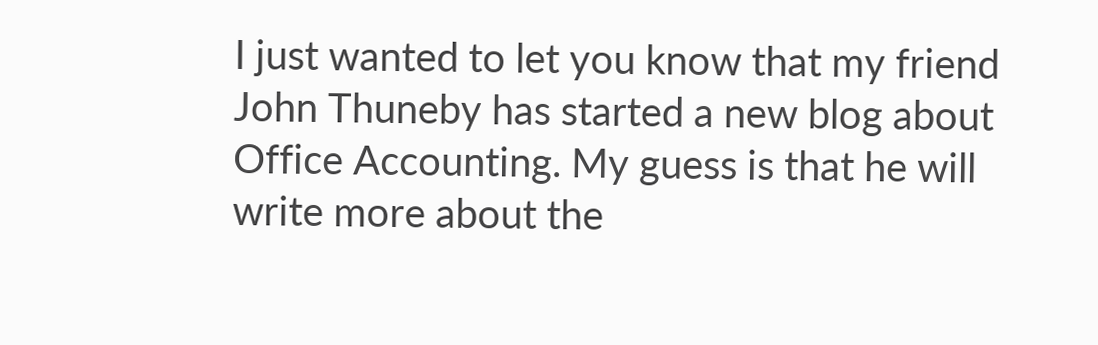I just wanted to let you know that my friend  John Thuneby has started a new blog about Office Accounting. My guess is that he will write more about the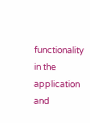functionality in the application and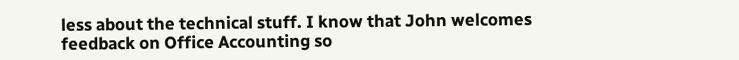less about the technical stuff. I know that John welcomes feedback on Office Accounting so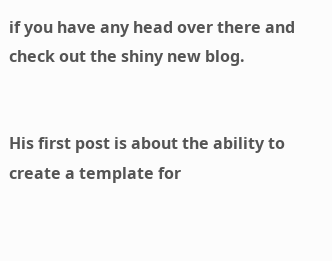if you have any head over there and check out the shiny new blog.


His first post is about the ability to create a template for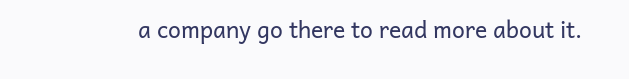a company go there to read more about it.